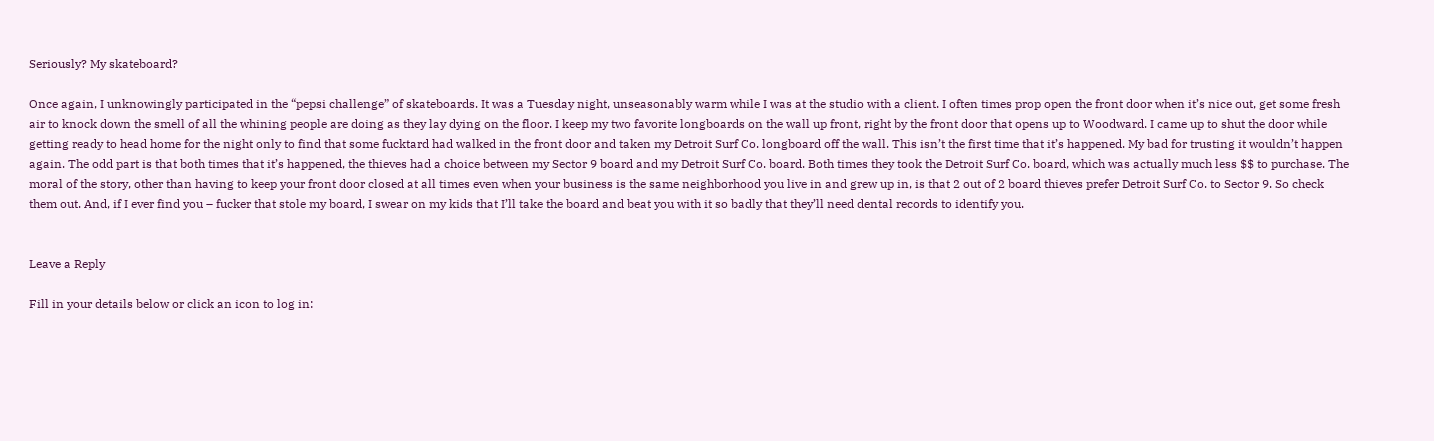Seriously? My skateboard?

Once again, I unknowingly participated in the “pepsi challenge” of skateboards. It was a Tuesday night, unseasonably warm while I was at the studio with a client. I often times prop open the front door when it’s nice out, get some fresh air to knock down the smell of all the whining people are doing as they lay dying on the floor. I keep my two favorite longboards on the wall up front, right by the front door that opens up to Woodward. I came up to shut the door while getting ready to head home for the night only to find that some fucktard had walked in the front door and taken my Detroit Surf Co. longboard off the wall. This isn’t the first time that it’s happened. My bad for trusting it wouldn’t happen again. The odd part is that both times that it’s happened, the thieves had a choice between my Sector 9 board and my Detroit Surf Co. board. Both times they took the Detroit Surf Co. board, which was actually much less $$ to purchase. The moral of the story, other than having to keep your front door closed at all times even when your business is the same neighborhood you live in and grew up in, is that 2 out of 2 board thieves prefer Detroit Surf Co. to Sector 9. So check them out. And, if I ever find you – fucker that stole my board, I swear on my kids that I’ll take the board and beat you with it so badly that they’ll need dental records to identify you.


Leave a Reply

Fill in your details below or click an icon to log in: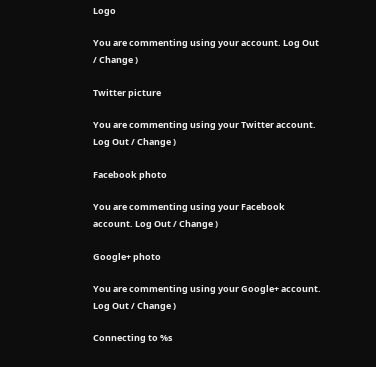Logo

You are commenting using your account. Log Out / Change )

Twitter picture

You are commenting using your Twitter account. Log Out / Change )

Facebook photo

You are commenting using your Facebook account. Log Out / Change )

Google+ photo

You are commenting using your Google+ account. Log Out / Change )

Connecting to %s